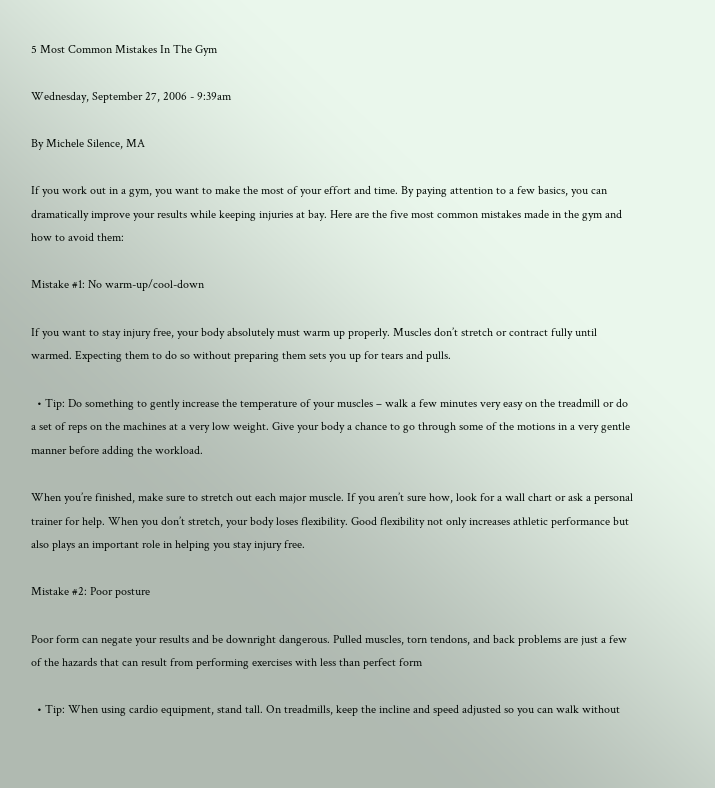5 Most Common Mistakes In The Gym

Wednesday, September 27, 2006 - 9:39am

By Michele Silence, MA

If you work out in a gym, you want to make the most of your effort and time. By paying attention to a few basics, you can dramatically improve your results while keeping injuries at bay. Here are the five most common mistakes made in the gym and how to avoid them:

Mistake #1: No warm-up/cool-down

If you want to stay injury free, your body absolutely must warm up properly. Muscles don’t stretch or contract fully until warmed. Expecting them to do so without preparing them sets you up for tears and pulls.

  • Tip: Do something to gently increase the temperature of your muscles – walk a few minutes very easy on the treadmill or do a set of reps on the machines at a very low weight. Give your body a chance to go through some of the motions in a very gentle manner before adding the workload.

When you’re finished, make sure to stretch out each major muscle. If you aren’t sure how, look for a wall chart or ask a personal trainer for help. When you don’t stretch, your body loses flexibility. Good flexibility not only increases athletic performance but also plays an important role in helping you stay injury free.

Mistake #2: Poor posture

Poor form can negate your results and be downright dangerous. Pulled muscles, torn tendons, and back problems are just a few of the hazards that can result from performing exercises with less than perfect form

  • Tip: When using cardio equipment, stand tall. On treadmills, keep the incline and speed adjusted so you can walk without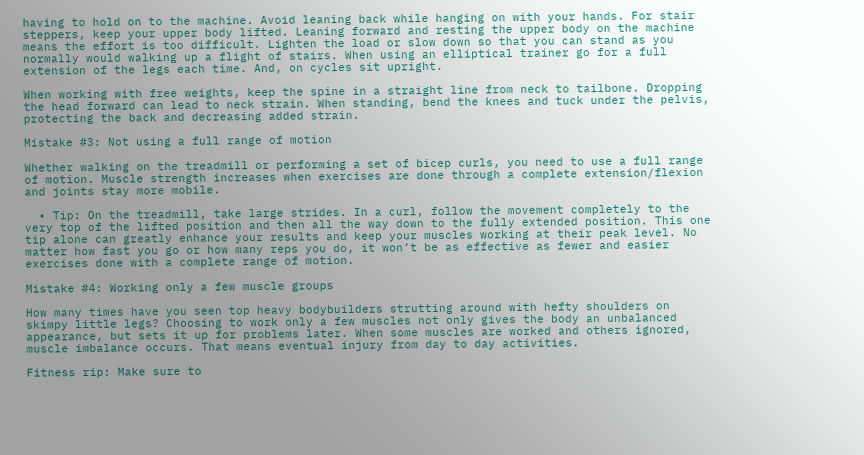having to hold on to the machine. Avoid leaning back while hanging on with your hands. For stair steppers, keep your upper body lifted. Leaning forward and resting the upper body on the machine means the effort is too difficult. Lighten the load or slow down so that you can stand as you normally would walking up a flight of stairs. When using an elliptical trainer go for a full extension of the legs each time. And, on cycles sit upright.

When working with free weights, keep the spine in a straight line from neck to tailbone. Dropping the head forward can lead to neck strain. When standing, bend the knees and tuck under the pelvis, protecting the back and decreasing added strain.

Mistake #3: Not using a full range of motion

Whether walking on the treadmill or performing a set of bicep curls, you need to use a full range of motion. Muscle strength increases when exercises are done through a complete extension/flexion and joints stay more mobile.

  • Tip: On the treadmill, take large strides. In a curl, follow the movement completely to the very top of the lifted position and then all the way down to the fully extended position. This one tip alone can greatly enhance your results and keep your muscles working at their peak level. No matter how fast you go or how many reps you do, it won’t be as effective as fewer and easier exercises done with a complete range of motion.

Mistake #4: Working only a few muscle groups

How many times have you seen top heavy bodybuilders strutting around with hefty shoulders on skimpy little legs? Choosing to work only a few muscles not only gives the body an unbalanced appearance, but sets it up for problems later. When some muscles are worked and others ignored, muscle imbalance occurs. That means eventual injury from day to day activities.

Fitness rip: Make sure to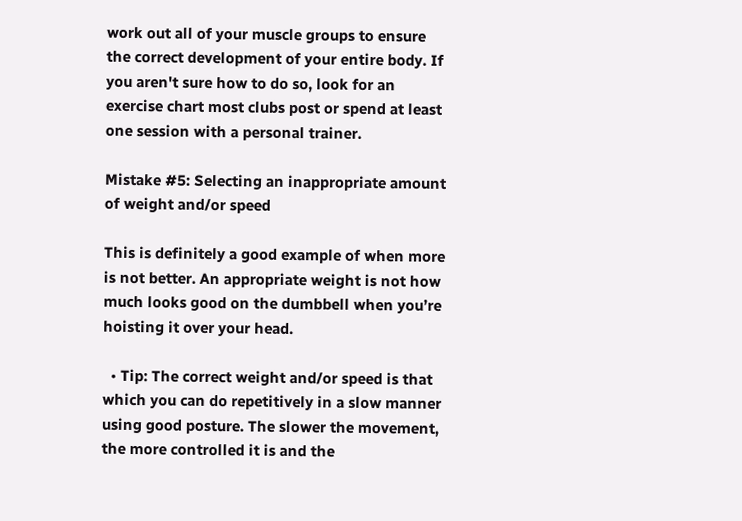work out all of your muscle groups to ensure the correct development of your entire body. If you aren't sure how to do so, look for an exercise chart most clubs post or spend at least one session with a personal trainer.

Mistake #5: Selecting an inappropriate amount of weight and/or speed

This is definitely a good example of when more is not better. An appropriate weight is not how much looks good on the dumbbell when you’re hoisting it over your head.

  • Tip: The correct weight and/or speed is that which you can do repetitively in a slow manner using good posture. The slower the movement, the more controlled it is and the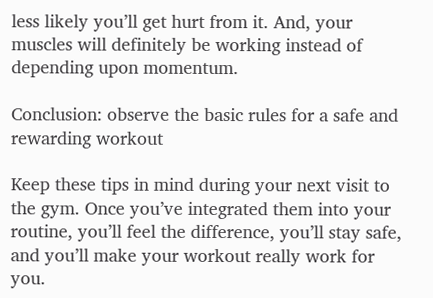less likely you’ll get hurt from it. And, your muscles will definitely be working instead of depending upon momentum.

Conclusion: observe the basic rules for a safe and rewarding workout

Keep these tips in mind during your next visit to the gym. Once you’ve integrated them into your routine, you’ll feel the difference, you’ll stay safe, and you’ll make your workout really work for you.